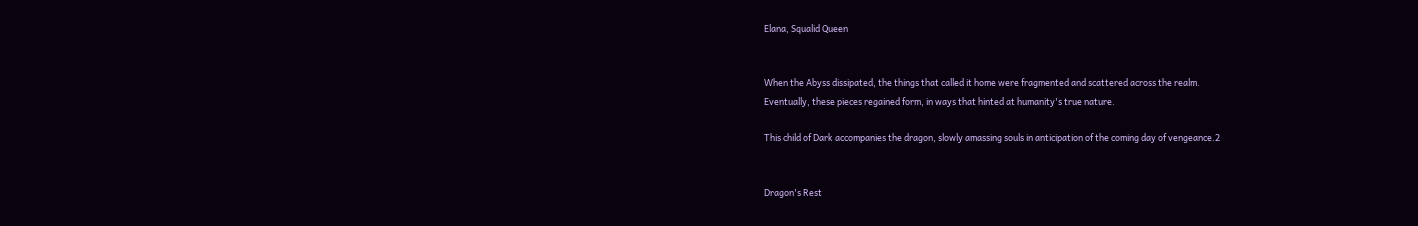Elana, Squalid Queen


When the Abyss dissipated, the things that called it home were fragmented and scattered across the realm.
Eventually, these pieces regained form, in ways that hinted at humanity's true nature.

This child of Dark accompanies the dragon, slowly amassing souls in anticipation of the coming day of vengeance.2


Dragon's Rest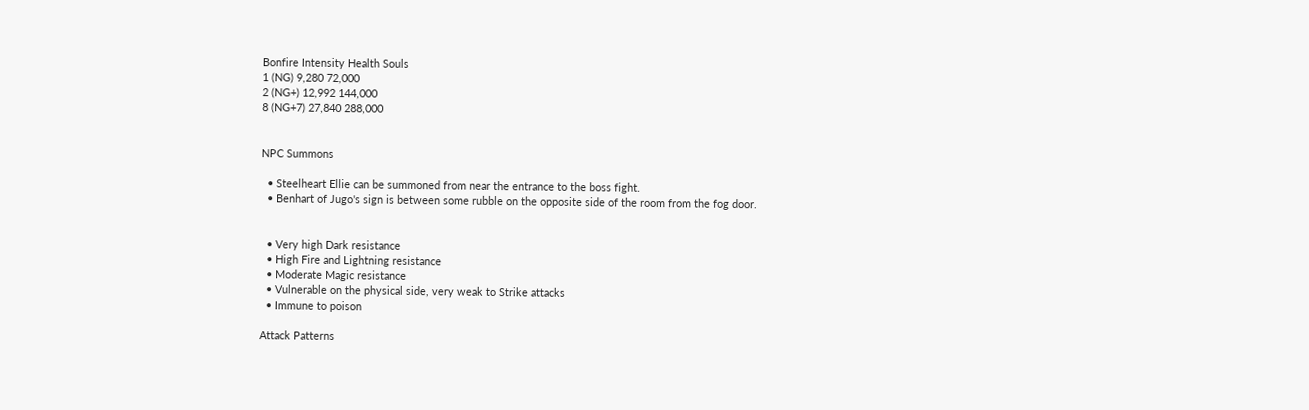Bonfire Intensity Health Souls
1 (NG) 9,280 72,000
2 (NG+) 12,992 144,000
8 (NG+7) 27,840 288,000


NPC Summons

  • Steelheart Ellie can be summoned from near the entrance to the boss fight.
  • Benhart of Jugo's sign is between some rubble on the opposite side of the room from the fog door.


  • Very high Dark resistance
  • High Fire and Lightning resistance
  • Moderate Magic resistance
  • Vulnerable on the physical side, very weak to Strike attacks
  • Immune to poison

Attack Patterns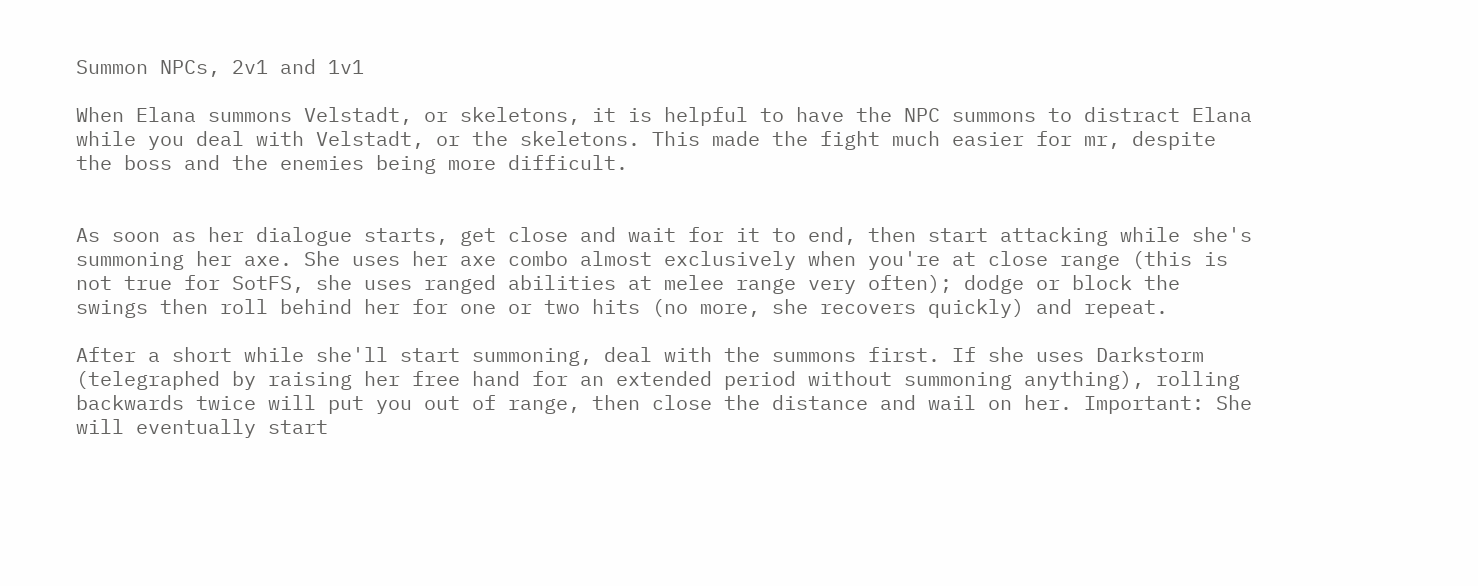Summon NPCs, 2v1 and 1v1

When Elana summons Velstadt, or skeletons, it is helpful to have the NPC summons to distract Elana while you deal with Velstadt, or the skeletons. This made the fight much easier for mr, despite the boss and the enemies being more difficult.


As soon as her dialogue starts, get close and wait for it to end, then start attacking while she's summoning her axe. She uses her axe combo almost exclusively when you're at close range (this is not true for SotFS, she uses ranged abilities at melee range very often); dodge or block the swings then roll behind her for one or two hits (no more, she recovers quickly) and repeat.

After a short while she'll start summoning, deal with the summons first. If she uses Darkstorm (telegraphed by raising her free hand for an extended period without summoning anything), rolling backwards twice will put you out of range, then close the distance and wail on her. Important: She will eventually start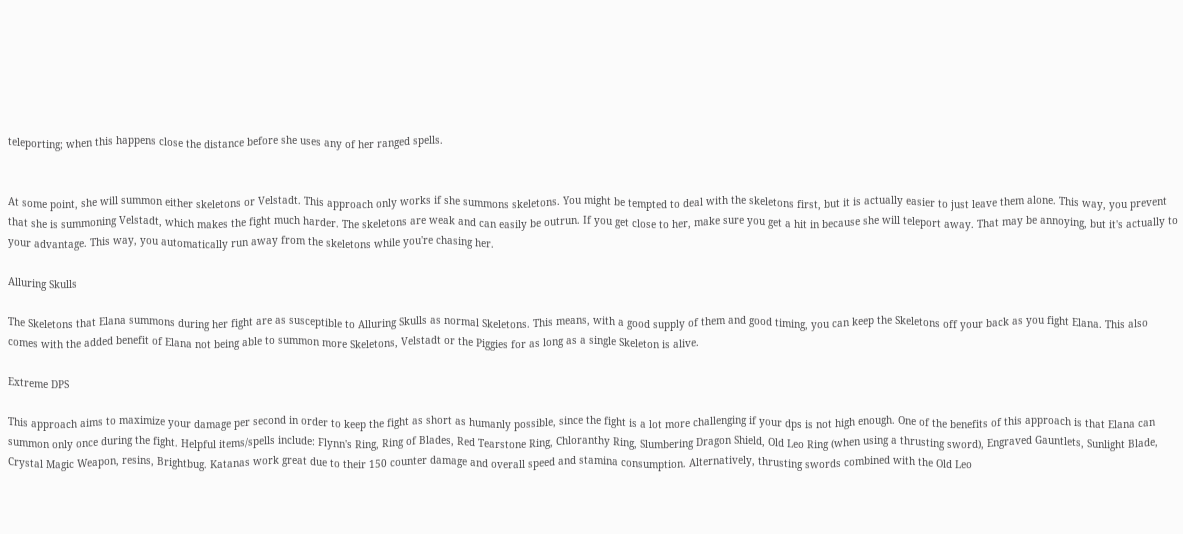teleporting; when this happens close the distance before she uses any of her ranged spells.


At some point, she will summon either skeletons or Velstadt. This approach only works if she summons skeletons. You might be tempted to deal with the skeletons first, but it is actually easier to just leave them alone. This way, you prevent that she is summoning Velstadt, which makes the fight much harder. The skeletons are weak and can easily be outrun. If you get close to her, make sure you get a hit in because she will teleport away. That may be annoying, but it's actually to your advantage. This way, you automatically run away from the skeletons while you're chasing her.

Alluring Skulls

The Skeletons that Elana summons during her fight are as susceptible to Alluring Skulls as normal Skeletons. This means, with a good supply of them and good timing, you can keep the Skeletons off your back as you fight Elana. This also comes with the added benefit of Elana not being able to summon more Skeletons, Velstadt or the Piggies for as long as a single Skeleton is alive.

Extreme DPS

This approach aims to maximize your damage per second in order to keep the fight as short as humanly possible, since the fight is a lot more challenging if your dps is not high enough. One of the benefits of this approach is that Elana can summon only once during the fight. Helpful items/spells include: Flynn's Ring, Ring of Blades, Red Tearstone Ring, Chloranthy Ring, Slumbering Dragon Shield, Old Leo Ring (when using a thrusting sword), Engraved Gauntlets, Sunlight Blade, Crystal Magic Weapon, resins, Brightbug. Katanas work great due to their 150 counter damage and overall speed and stamina consumption. Alternatively, thrusting swords combined with the Old Leo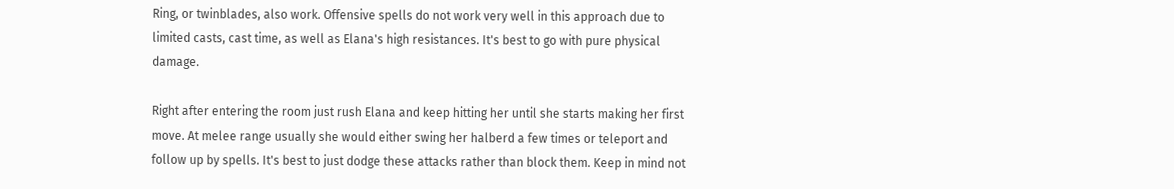Ring, or twinblades, also work. Offensive spells do not work very well in this approach due to limited casts, cast time, as well as Elana's high resistances. It's best to go with pure physical damage.

Right after entering the room just rush Elana and keep hitting her until she starts making her first move. At melee range usually she would either swing her halberd a few times or teleport and follow up by spells. It's best to just dodge these attacks rather than block them. Keep in mind not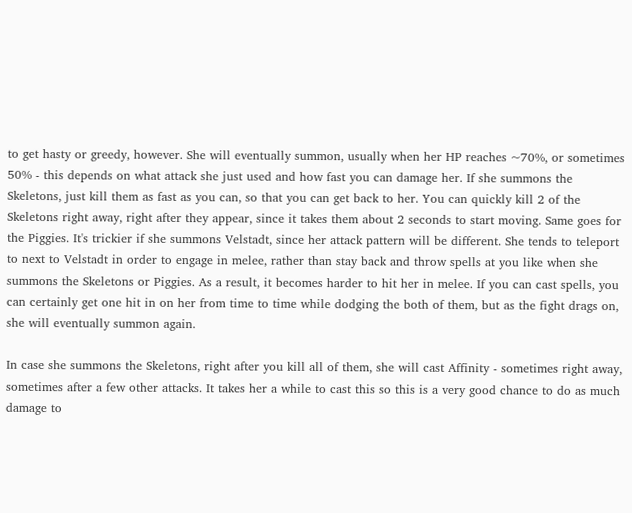to get hasty or greedy, however. She will eventually summon, usually when her HP reaches ~70%, or sometimes 50% - this depends on what attack she just used and how fast you can damage her. If she summons the Skeletons, just kill them as fast as you can, so that you can get back to her. You can quickly kill 2 of the Skeletons right away, right after they appear, since it takes them about 2 seconds to start moving. Same goes for the Piggies. It's trickier if she summons Velstadt, since her attack pattern will be different. She tends to teleport to next to Velstadt in order to engage in melee, rather than stay back and throw spells at you like when she summons the Skeletons or Piggies. As a result, it becomes harder to hit her in melee. If you can cast spells, you can certainly get one hit in on her from time to time while dodging the both of them, but as the fight drags on, she will eventually summon again.

In case she summons the Skeletons, right after you kill all of them, she will cast Affinity - sometimes right away, sometimes after a few other attacks. It takes her a while to cast this so this is a very good chance to do as much damage to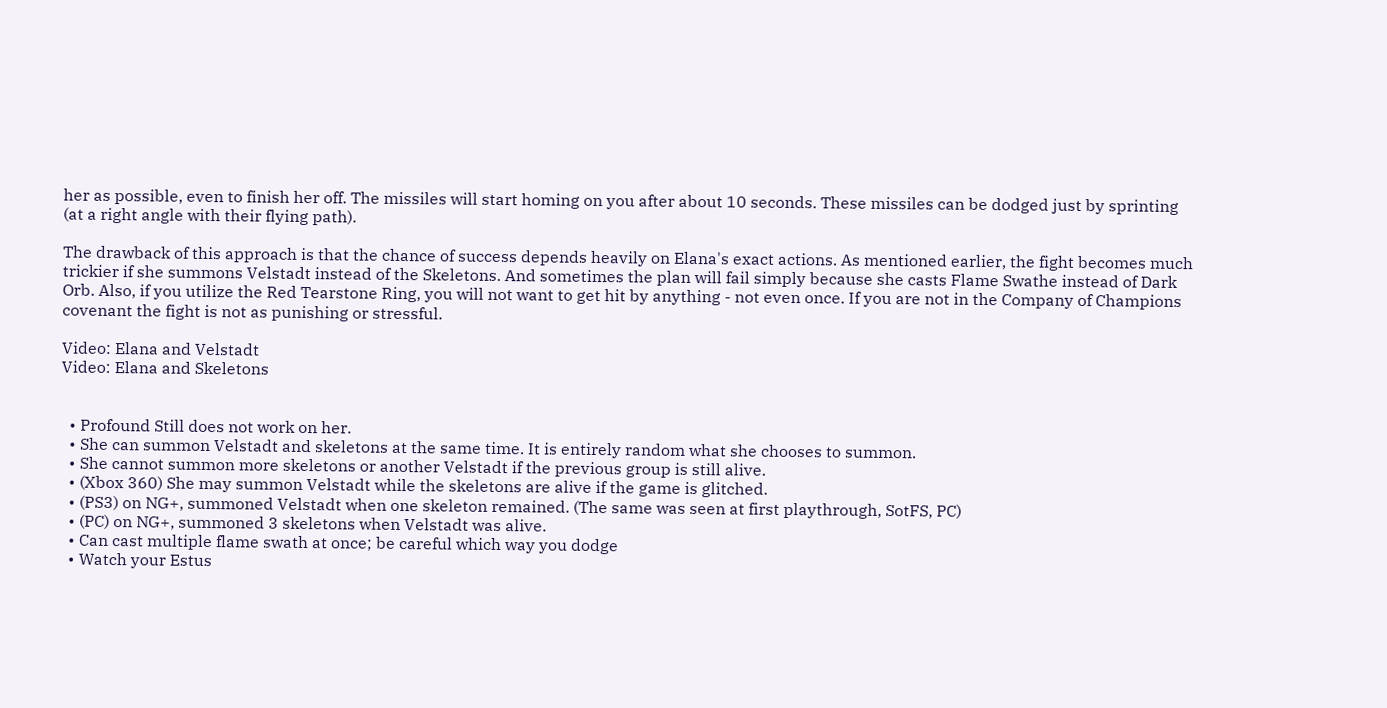her as possible, even to finish her off. The missiles will start homing on you after about 10 seconds. These missiles can be dodged just by sprinting (at a right angle with their flying path).

The drawback of this approach is that the chance of success depends heavily on Elana's exact actions. As mentioned earlier, the fight becomes much trickier if she summons Velstadt instead of the Skeletons. And sometimes the plan will fail simply because she casts Flame Swathe instead of Dark Orb. Also, if you utilize the Red Tearstone Ring, you will not want to get hit by anything - not even once. If you are not in the Company of Champions covenant the fight is not as punishing or stressful.

Video: Elana and Velstadt
Video: Elana and Skeletons


  • Profound Still does not work on her.
  • She can summon Velstadt and skeletons at the same time. It is entirely random what she chooses to summon.
  • She cannot summon more skeletons or another Velstadt if the previous group is still alive.
  • (Xbox 360) She may summon Velstadt while the skeletons are alive if the game is glitched.
  • (PS3) on NG+, summoned Velstadt when one skeleton remained. (The same was seen at first playthrough, SotFS, PC)
  • (PC) on NG+, summoned 3 skeletons when Velstadt was alive.
  • Can cast multiple flame swath at once; be careful which way you dodge
  • Watch your Estus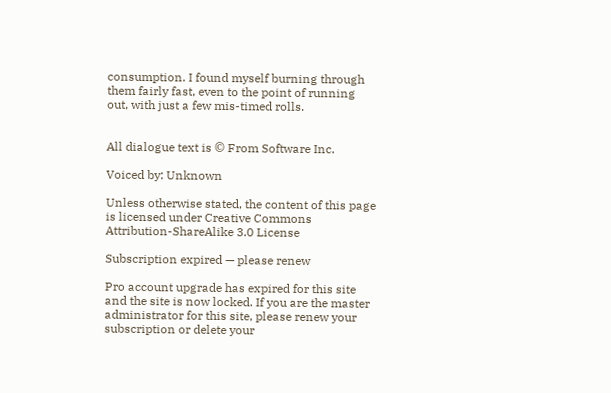consumption. I found myself burning through them fairly fast, even to the point of running out, with just a few mis-timed rolls.


All dialogue text is © From Software Inc.

Voiced by: Unknown

Unless otherwise stated, the content of this page is licensed under Creative Commons Attribution-ShareAlike 3.0 License

Subscription expired — please renew

Pro account upgrade has expired for this site and the site is now locked. If you are the master administrator for this site, please renew your subscription or delete your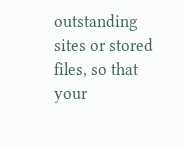outstanding sites or stored files, so that your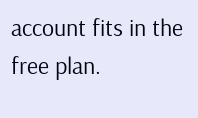account fits in the free plan.